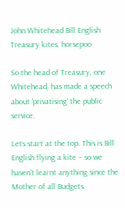John Whitehead Bill English Treasury kites, horsepoo

So the head of Treasury, one Whitehead, has made a speech about ‘privatising’ the public service.

Lets start at the top. This is Bill English flying a kite – so we haven’t learnt anything since the Mother of all Budgets.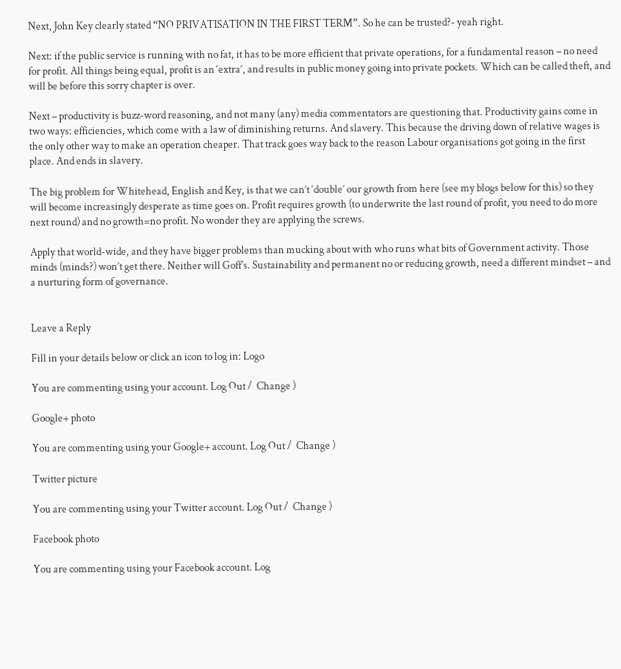Next, John Key clearly stated “NO PRIVATISATION IN THE FIRST TERM”. So he can be trusted?- yeah right.

Next: if the public service is running with no fat, it has to be more efficient that private operations, for a fundamental reason – no need for profit. All things being equal, profit is an ‘extra’, and results in public money going into private pockets. Which can be called theft, and will be before this sorry chapter is over.

Next – productivity is buzz-word reasoning, and not many (any) media commentators are questioning that. Productivity gains come in two ways: efficiencies, which come with a law of diminishing returns. And slavery. This because the driving down of relative wages is the only other way to make an operation cheaper. That track goes way back to the reason Labour organisations got going in the first place. And ends in slavery.

The big problem for Whitehead, English and Key, is that we can’t ‘double’ our growth from here (see my blogs below for this) so they will become increasingly desperate as time goes on. Profit requires growth (to underwrite the last round of profit, you need to do more next round) and no growth=no profit. No wonder they are applying the screws.

Apply that world-wide, and they have bigger problems than mucking about with who runs what bits of Government activity. Those minds (minds?) won’t get there. Neither will Goff’s. Sustainability and permanent no or reducing growth, need a different mindset – and a nurturing form of governance.


Leave a Reply

Fill in your details below or click an icon to log in: Logo

You are commenting using your account. Log Out /  Change )

Google+ photo

You are commenting using your Google+ account. Log Out /  Change )

Twitter picture

You are commenting using your Twitter account. Log Out /  Change )

Facebook photo

You are commenting using your Facebook account. Log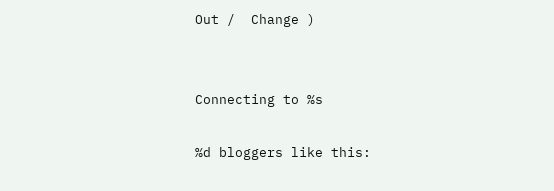Out /  Change )


Connecting to %s

%d bloggers like this: